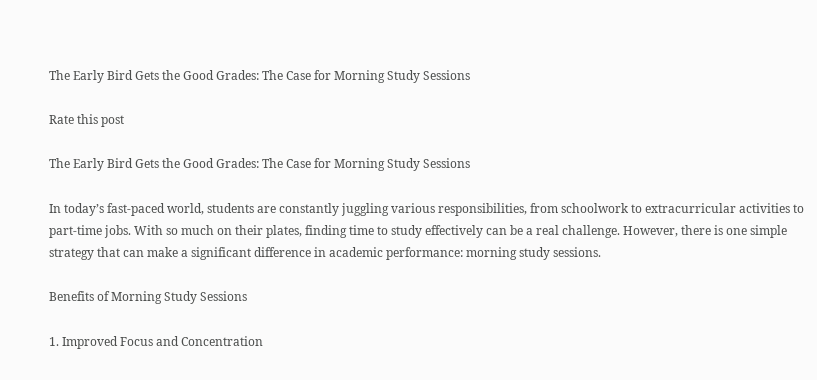The Early Bird Gets the Good Grades: The Case for Morning Study Sessions

Rate this post

The Early Bird Gets the Good Grades: The Case for Morning Study Sessions

In today’s fast-paced world, students are constantly juggling various responsibilities, from schoolwork to extracurricular activities to part-time jobs. With so much on their plates, finding time to study effectively can be a real challenge. However, there is one simple strategy that can make a significant difference in academic performance: morning study sessions.

Benefits of Morning Study Sessions

1. Improved Focus and Concentration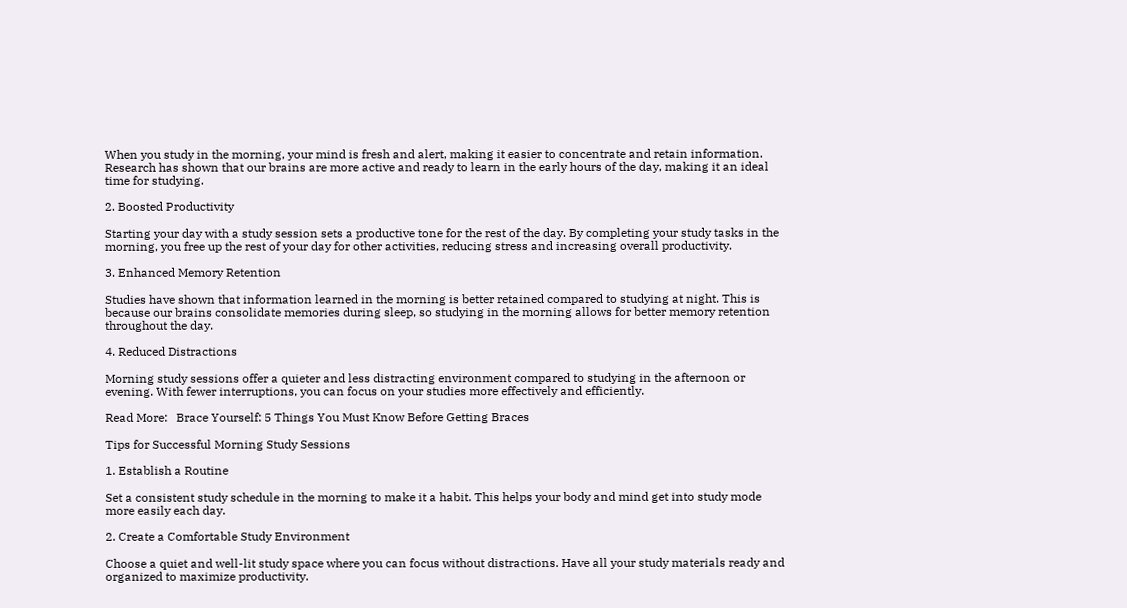When you study in the morning, your mind is fresh and alert, making it easier to concentrate and retain information. Research has shown that our brains are more active and ready to learn in the early hours of the day, making it an ideal time for studying.

2. Boosted Productivity

Starting your day with a study session sets a productive tone for the rest of the day. By completing your study tasks in the morning, you free up the rest of your day for other activities, reducing stress and increasing overall productivity.

3. Enhanced Memory Retention

Studies have shown that information learned in the morning is better retained compared to studying at night. This is because our brains consolidate memories during sleep, so studying in the morning allows for better memory retention throughout the day.

4. Reduced Distractions

Morning study sessions offer a quieter and less distracting environment compared to studying in the afternoon or evening. With fewer interruptions, you can focus on your studies more effectively and efficiently.

Read More:   Brace Yourself: 5 Things You Must Know Before Getting Braces

Tips for Successful Morning Study Sessions

1. Establish a Routine

Set a consistent study schedule in the morning to make it a habit. This helps your body and mind get into study mode more easily each day.

2. Create a Comfortable Study Environment

Choose a quiet and well-lit study space where you can focus without distractions. Have all your study materials ready and organized to maximize productivity.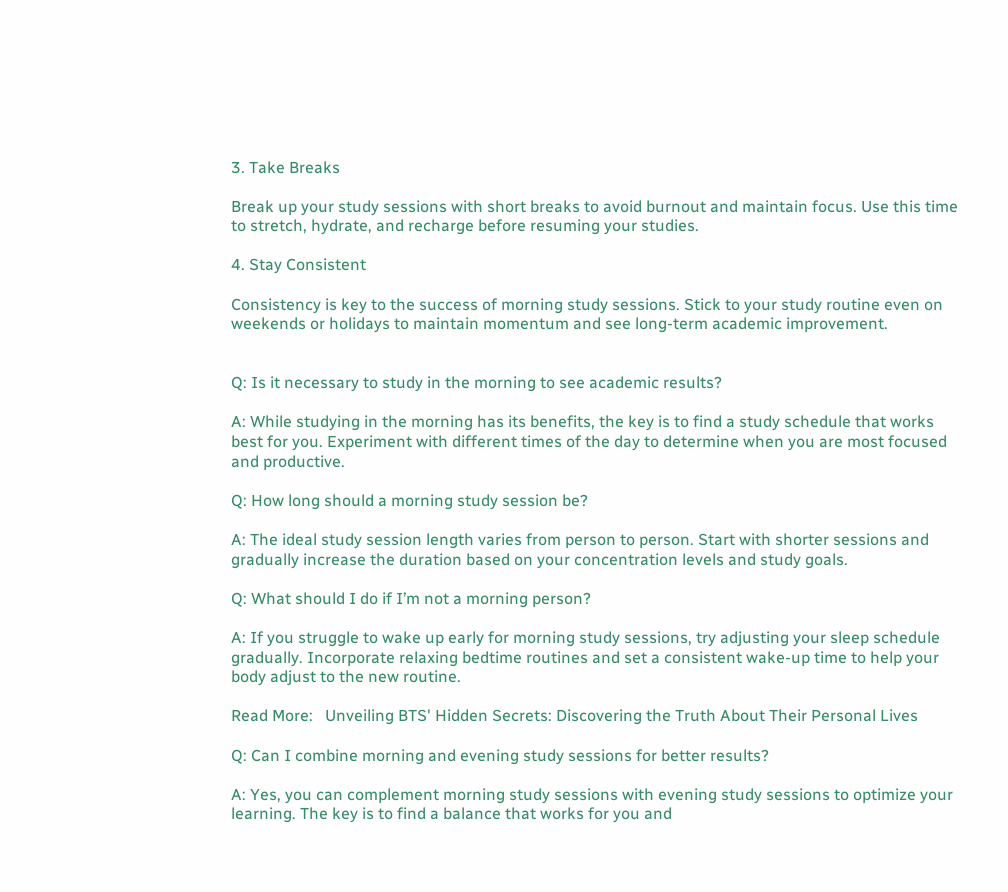3. Take Breaks

Break up your study sessions with short breaks to avoid burnout and maintain focus. Use this time to stretch, hydrate, and recharge before resuming your studies.

4. Stay Consistent

Consistency is key to the success of morning study sessions. Stick to your study routine even on weekends or holidays to maintain momentum and see long-term academic improvement.


Q: Is it necessary to study in the morning to see academic results?

A: While studying in the morning has its benefits, the key is to find a study schedule that works best for you. Experiment with different times of the day to determine when you are most focused and productive.

Q: How long should a morning study session be?

A: The ideal study session length varies from person to person. Start with shorter sessions and gradually increase the duration based on your concentration levels and study goals.

Q: What should I do if I’m not a morning person?

A: If you struggle to wake up early for morning study sessions, try adjusting your sleep schedule gradually. Incorporate relaxing bedtime routines and set a consistent wake-up time to help your body adjust to the new routine.

Read More:   Unveiling BTS' Hidden Secrets: Discovering the Truth About Their Personal Lives

Q: Can I combine morning and evening study sessions for better results?

A: Yes, you can complement morning study sessions with evening study sessions to optimize your learning. The key is to find a balance that works for you and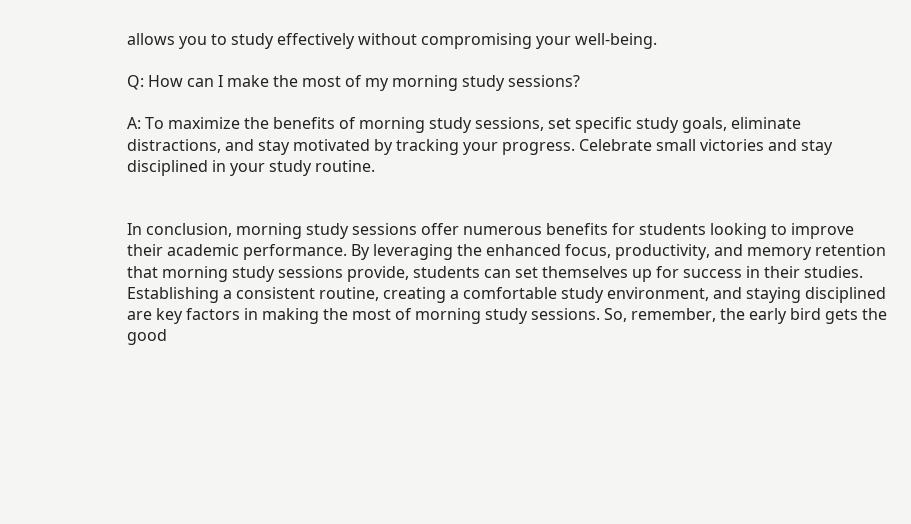allows you to study effectively without compromising your well-being.

Q: How can I make the most of my morning study sessions?

A: To maximize the benefits of morning study sessions, set specific study goals, eliminate distractions, and stay motivated by tracking your progress. Celebrate small victories and stay disciplined in your study routine.


In conclusion, morning study sessions offer numerous benefits for students looking to improve their academic performance. By leveraging the enhanced focus, productivity, and memory retention that morning study sessions provide, students can set themselves up for success in their studies. Establishing a consistent routine, creating a comfortable study environment, and staying disciplined are key factors in making the most of morning study sessions. So, remember, the early bird gets the good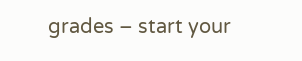grades – start your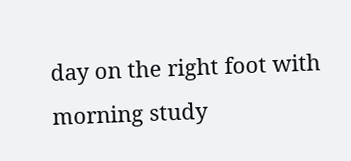day on the right foot with morning study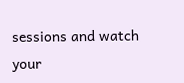sessions and watch your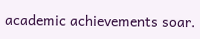academic achievements soar.